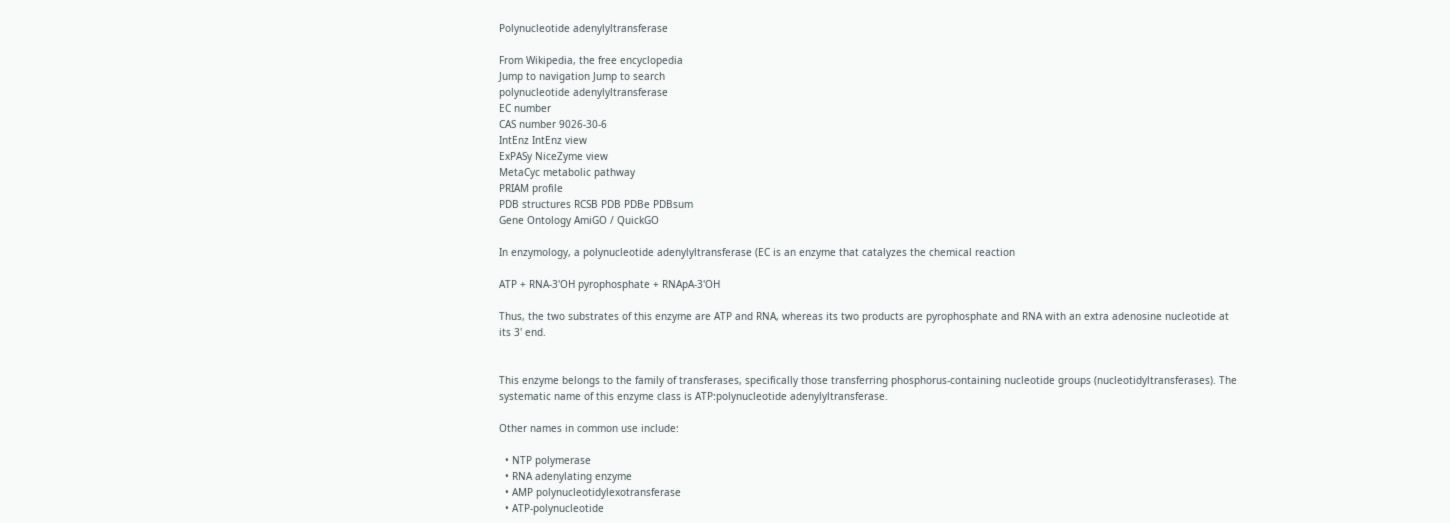Polynucleotide adenylyltransferase

From Wikipedia, the free encyclopedia
Jump to navigation Jump to search
polynucleotide adenylyltransferase
EC number
CAS number 9026-30-6
IntEnz IntEnz view
ExPASy NiceZyme view
MetaCyc metabolic pathway
PRIAM profile
PDB structures RCSB PDB PDBe PDBsum
Gene Ontology AmiGO / QuickGO

In enzymology, a polynucleotide adenylyltransferase (EC is an enzyme that catalyzes the chemical reaction

ATP + RNA-3'OH pyrophosphate + RNApA-3'OH

Thus, the two substrates of this enzyme are ATP and RNA, whereas its two products are pyrophosphate and RNA with an extra adenosine nucleotide at its 3' end.


This enzyme belongs to the family of transferases, specifically those transferring phosphorus-containing nucleotide groups (nucleotidyltransferases). The systematic name of this enzyme class is ATP:polynucleotide adenylyltransferase.

Other names in common use include:

  • NTP polymerase
  • RNA adenylating enzyme
  • AMP polynucleotidylexotransferase
  • ATP-polynucleotide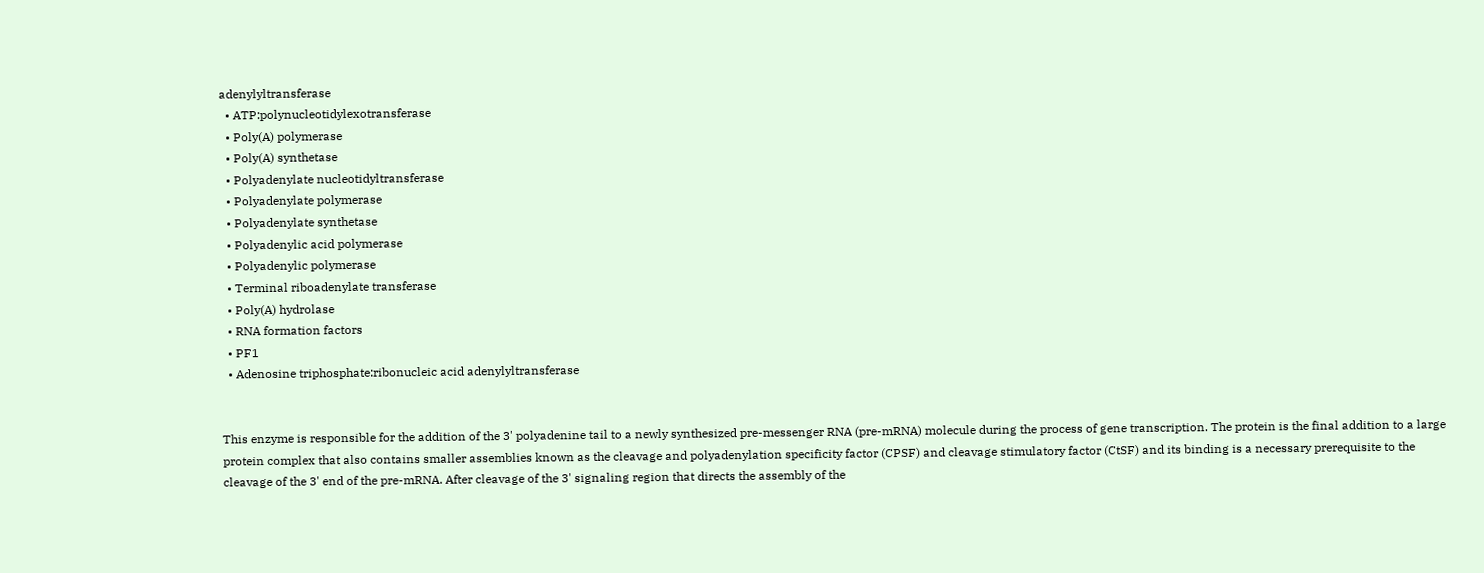adenylyltransferase
  • ATP:polynucleotidylexotransferase
  • Poly(A) polymerase
  • Poly(A) synthetase
  • Polyadenylate nucleotidyltransferase
  • Polyadenylate polymerase
  • Polyadenylate synthetase
  • Polyadenylic acid polymerase
  • Polyadenylic polymerase
  • Terminal riboadenylate transferase
  • Poly(A) hydrolase
  • RNA formation factors
  • PF1
  • Adenosine triphosphate:ribonucleic acid adenylyltransferase


This enzyme is responsible for the addition of the 3' polyadenine tail to a newly synthesized pre-messenger RNA (pre-mRNA) molecule during the process of gene transcription. The protein is the final addition to a large protein complex that also contains smaller assemblies known as the cleavage and polyadenylation specificity factor (CPSF) and cleavage stimulatory factor (CtSF) and its binding is a necessary prerequisite to the cleavage of the 3' end of the pre-mRNA. After cleavage of the 3' signaling region that directs the assembly of the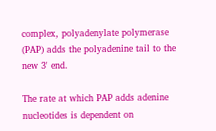complex, polyadenylate polymerase (PAP) adds the polyadenine tail to the new 3' end.

The rate at which PAP adds adenine nucleotides is dependent on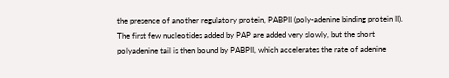the presence of another regulatory protein, PABPII (poly-adenine binding protein II). The first few nucleotides added by PAP are added very slowly, but the short polyadenine tail is then bound by PABPII, which accelerates the rate of adenine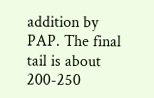addition by PAP. The final tail is about 200-250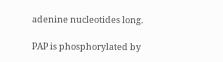adenine nucleotides long.

PAP is phosphorylated by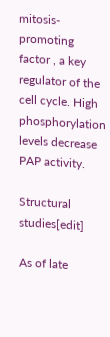mitosis-promoting factor , a key regulator of the cell cycle. High phosphorylation levels decrease PAP activity.

Structural studies[edit]

As of late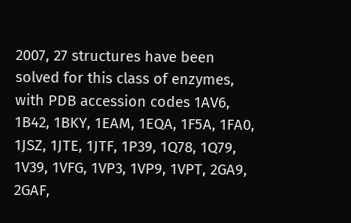2007, 27 structures have been solved for this class of enzymes, with PDB accession codes 1AV6, 1B42, 1BKY, 1EAM, 1EQA, 1F5A, 1FA0, 1JSZ, 1JTE, 1JTF, 1P39, 1Q78, 1Q79, 1V39, 1VFG, 1VP3, 1VP9, 1VPT, 2GA9, 2GAF,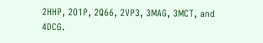2HHP, 2O1P, 2Q66, 2VP3, 3MAG, 3MCT, and 4DCG.